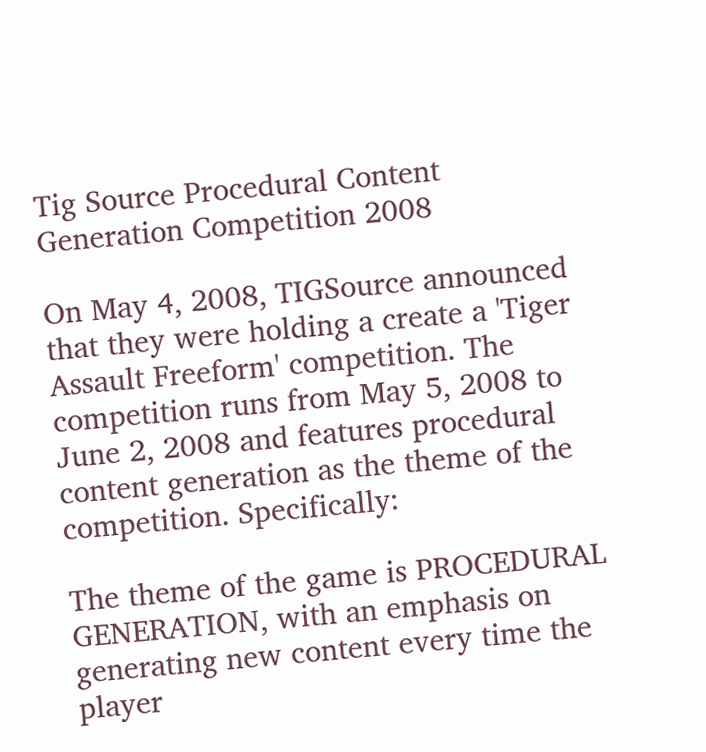Tig Source Procedural Content Generation Competition 2008

On May 4, 2008, TIGSource announced that they were holding a create a 'Tiger Assault Freeform' competition. The competition runs from May 5, 2008 to June 2, 2008 and features procedural content generation as the theme of the competition. Specifically:

The theme of the game is PROCEDURAL GENERATION, with an emphasis on generating new content every time the player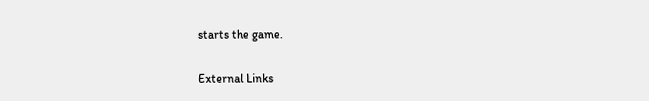starts the game.

External Links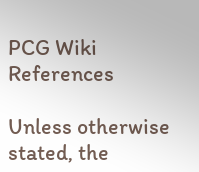PCG Wiki References

Unless otherwise stated, the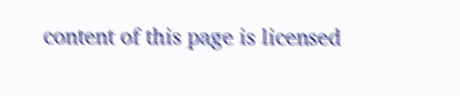content of this page is licensed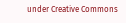under Creative Commons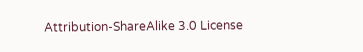Attribution-ShareAlike 3.0 License